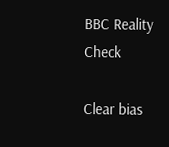BBC Reality Check

Clear bias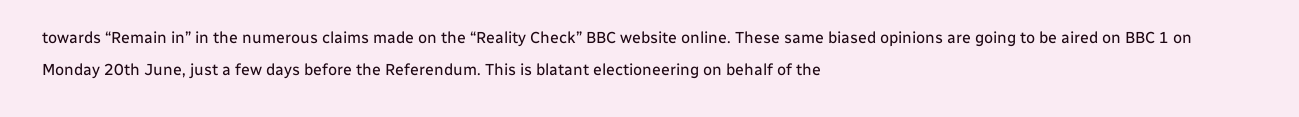towards “Remain in” in the numerous claims made on the “Reality Check” BBC website online. These same biased opinions are going to be aired on BBC 1 on Monday 20th June, just a few days before the Referendum. This is blatant electioneering on behalf of the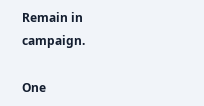Remain in campaign.

One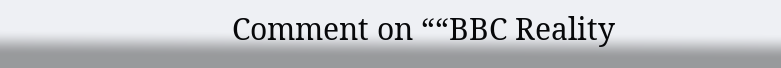Comment on ““BBC Reality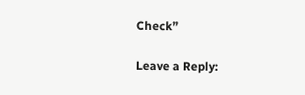Check”

Leave a Reply: